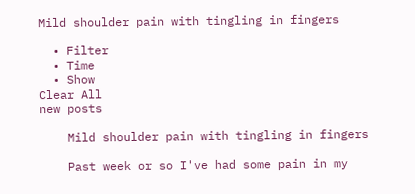Mild shoulder pain with tingling in fingers

  • Filter
  • Time
  • Show
Clear All
new posts

    Mild shoulder pain with tingling in fingers

    Past week or so I've had some pain in my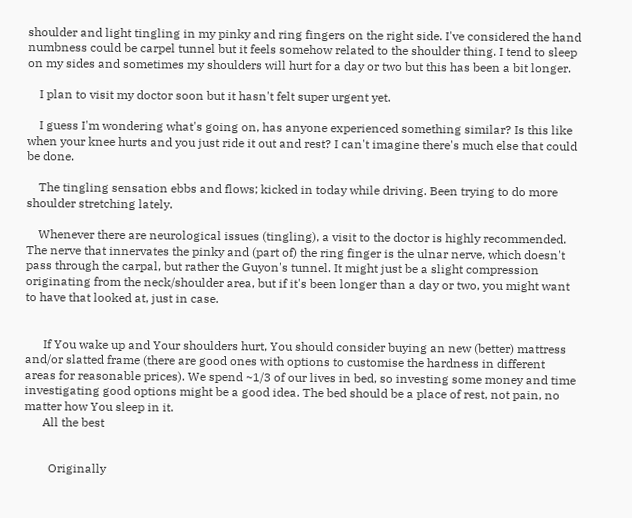shoulder and light tingling in my pinky and ring fingers on the right side. I've considered the hand numbness could be carpel tunnel but it feels somehow related to the shoulder thing. I tend to sleep on my sides and sometimes my shoulders will hurt for a day or two but this has been a bit longer.

    I plan to visit my doctor soon but it hasn't felt super urgent yet.

    I guess I'm wondering what's going on, has anyone experienced something similar? Is this like when your knee hurts and you just ride it out and rest? I can't imagine there's much else that could be done.

    The tingling sensation ebbs and flows; kicked in today while driving. Been trying to do more shoulder stretching lately.

    Whenever there are neurological issues (tingling), a visit to the doctor is highly recommended. The nerve that innervates the pinky and (part of) the ring finger is the ulnar nerve, which doesn't pass through the carpal, but rather the Guyon's tunnel. It might just be a slight compression originating from the neck/shoulder area, but if it's been longer than a day or two, you might want to have that looked at, just in case.


      If You wake up and Your shoulders hurt, You should consider buying an new (better) mattress and/or slatted frame (there are good ones with options to customise the hardness in different areas for reasonable prices). We spend ~1/3 of our lives in bed, so investing some money and time investigating good options might be a good idea. The bed should be a place of rest, not pain, no matter how You sleep in it.
      All the best


        Originally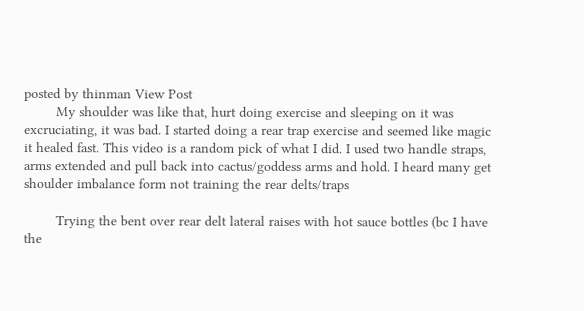posted by thinman View Post
        My shoulder was like that, hurt doing exercise and sleeping on it was excruciating, it was bad. I started doing a rear trap exercise and seemed like magic it healed fast. This video is a random pick of what I did. I used two handle straps, arms extended and pull back into cactus/goddess arms and hold. I heard many get shoulder imbalance form not training the rear delts/traps

        Trying the bent over rear delt lateral raises with hot sauce bottles (bc I have the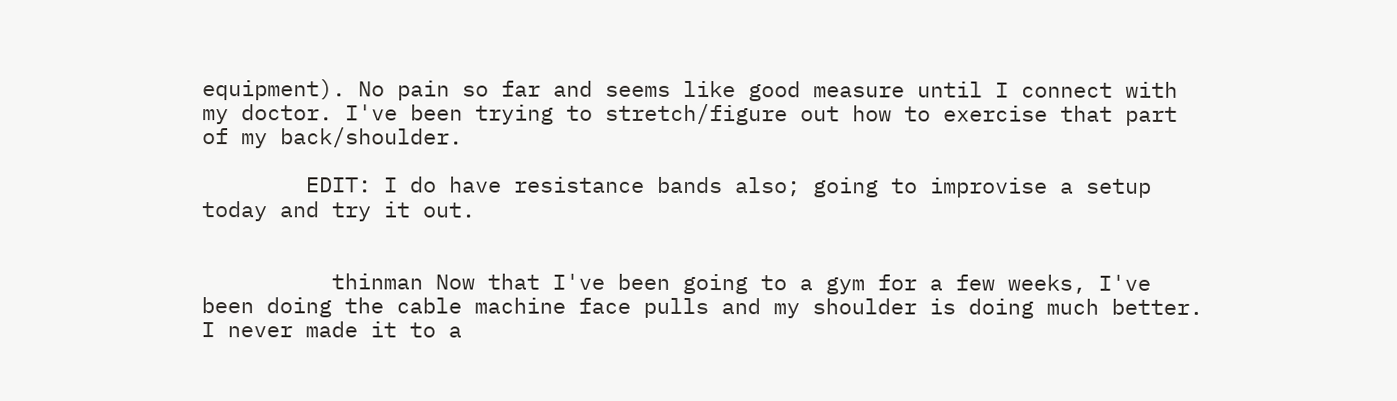equipment). No pain so far and seems like good measure until I connect with my doctor. I've been trying to stretch/figure out how to exercise that part of my back/shoulder.

        EDIT: I do have resistance bands also; going to improvise a setup today and try it out.


          thinman Now that I've been going to a gym for a few weeks, I've been doing the cable machine face pulls and my shoulder is doing much better. I never made it to a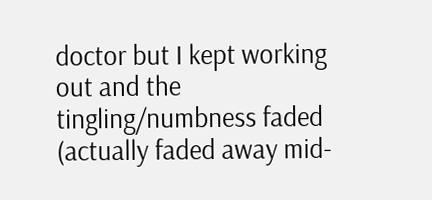doctor but I kept working out and the tingling/numbness faded (actually faded away mid-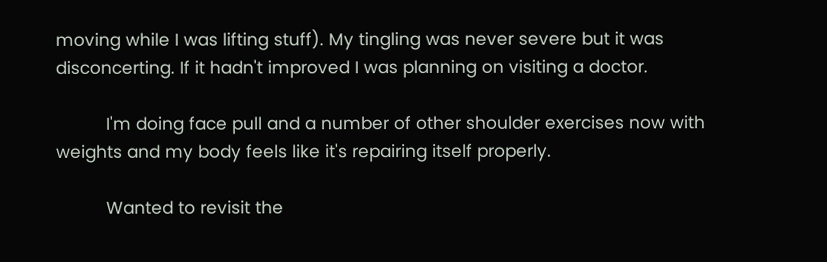moving while I was lifting stuff). My tingling was never severe but it was disconcerting. If it hadn't improved I was planning on visiting a doctor.

          I'm doing face pull and a number of other shoulder exercises now with weights and my body feels like it's repairing itself properly.

          Wanted to revisit the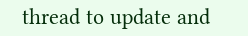thread to update and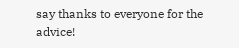say thanks to everyone for the advice!